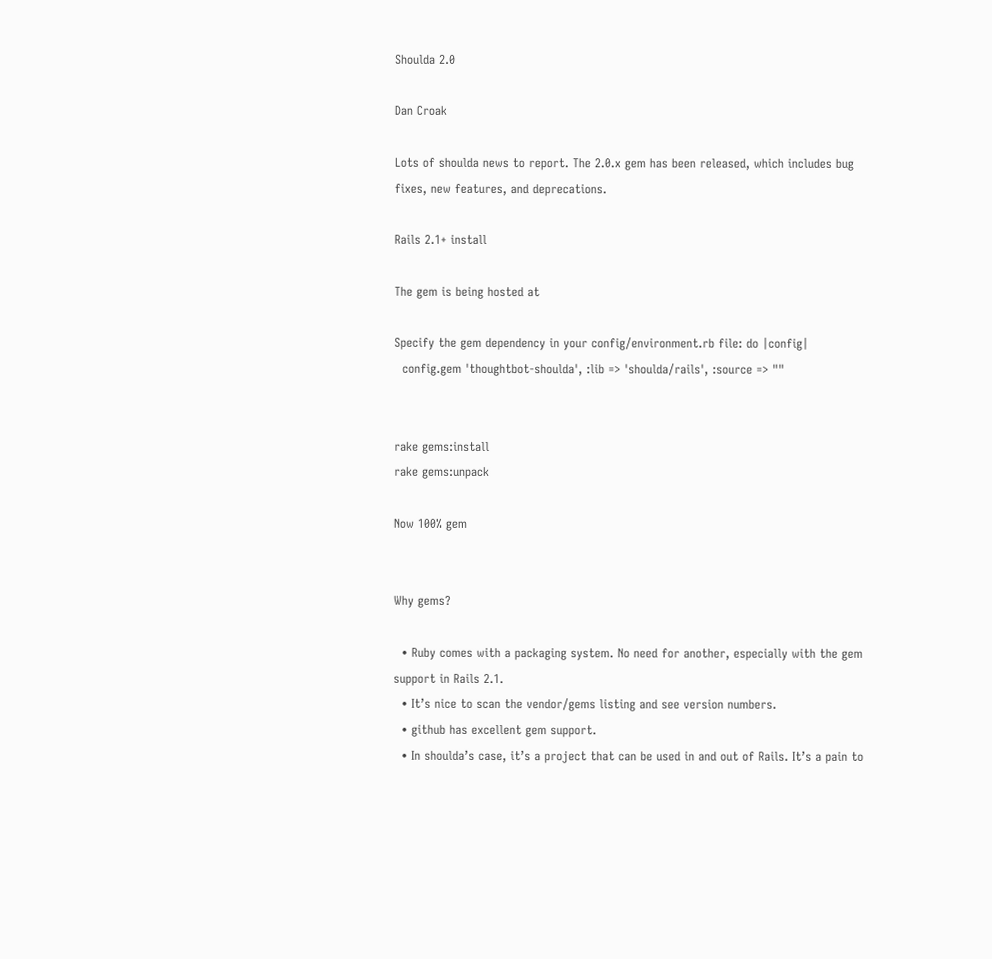Shoulda 2.0

Dan Croak

Lots of shoulda news to report. The 2.0.x gem has been released, which includes bug fixes, new features, and deprecations.

Rails 2.1+ install

The gem is being hosted at

Specify the gem dependency in your config/environment.rb file: do |config|
  config.gem 'thoughtbot-shoulda', :lib => 'shoulda/rails', :source => ""


rake gems:install
rake gems:unpack

Now 100% gem


Why gems?

  • Ruby comes with a packaging system. No need for another, especially with the gem support in Rails 2.1.
  • It’s nice to scan the vendor/gems listing and see version numbers.
  • github has excellent gem support.
  • In shoulda’s case, it’s a project that can be used in and out of Rails. It’s a pain to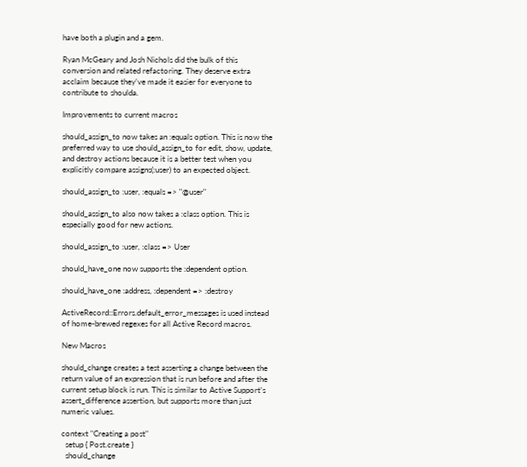have both a plugin and a gem.

Ryan McGeary and Josh Nichols did the bulk of this conversion and related refactoring. They deserve extra acclaim because they’ve made it easier for everyone to contribute to shoulda.

Improvements to current macros

should_assign_to now takes an :equals option. This is now the preferred way to use should_assign_to for edit, show, update, and destroy actions because it is a better test when you explicitly compare assigns(:user) to an expected object.

should_assign_to :user, :equals => "@user"

should_assign_to also now takes a :class option. This is especially good for new actions.

should_assign_to :user, :class => User

should_have_one now supports the :dependent option.

should_have_one :address, :dependent => :destroy

ActiveRecord::Errors.default_error_messages is used instead of home-brewed regexes for all Active Record macros.

New Macros

should_change creates a test asserting a change between the return value of an expression that is run before and after the current setup block is run. This is similar to Active Support’s assert_difference assertion, but supports more than just numeric values.

context "Creating a post"
  setup { Post.create }
  should_change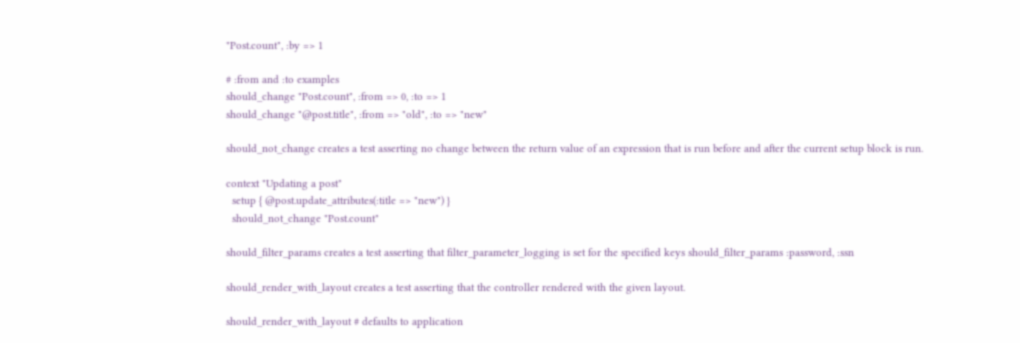"Post.count", :by => 1

# :from and :to examples
should_change "Post.count", :from => 0, :to => 1
should_change "@post.title", :from => "old", :to => "new"

should_not_change creates a test asserting no change between the return value of an expression that is run before and after the current setup block is run.

context "Updating a post"
  setup { @post.update_attributes(:title => "new") }
  should_not_change "Post.count"

should_filter_params creates a test asserting that filter_parameter_logging is set for the specified keys should_filter_params :password, :ssn

should_render_with_layout creates a test asserting that the controller rendered with the given layout.

should_render_with_layout # defaults to application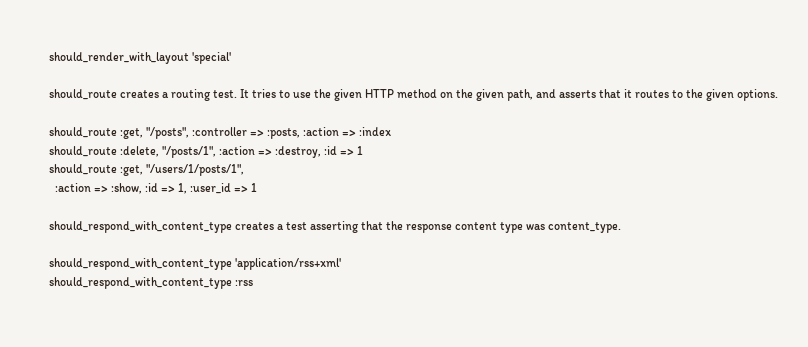should_render_with_layout 'special'

should_route creates a routing test. It tries to use the given HTTP method on the given path, and asserts that it routes to the given options.

should_route :get, "/posts", :controller => :posts, :action => :index
should_route :delete, "/posts/1", :action => :destroy, :id => 1
should_route :get, "/users/1/posts/1",
  :action => :show, :id => 1, :user_id => 1

should_respond_with_content_type creates a test asserting that the response content type was content_type.

should_respond_with_content_type 'application/rss+xml'
should_respond_with_content_type :rss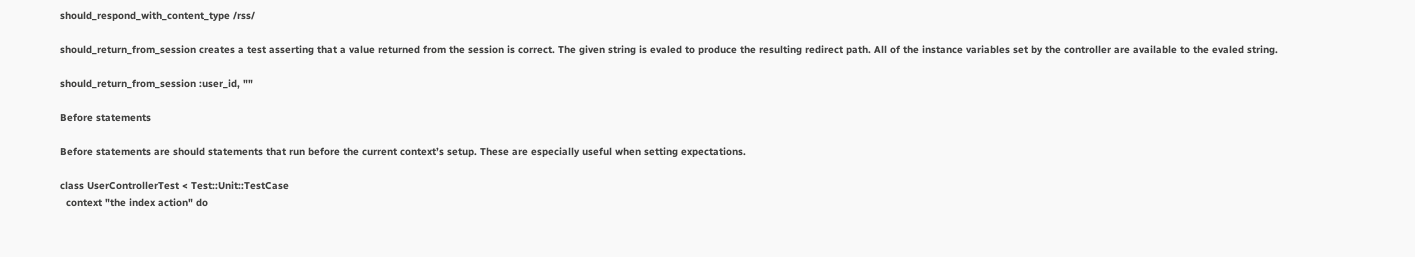should_respond_with_content_type /rss/

should_return_from_session creates a test asserting that a value returned from the session is correct. The given string is evaled to produce the resulting redirect path. All of the instance variables set by the controller are available to the evaled string.

should_return_from_session :user_id, ""

Before statements

Before statements are should statements that run before the current context’s setup. These are especially useful when setting expectations.

class UserControllerTest < Test::Unit::TestCase
  context "the index action" do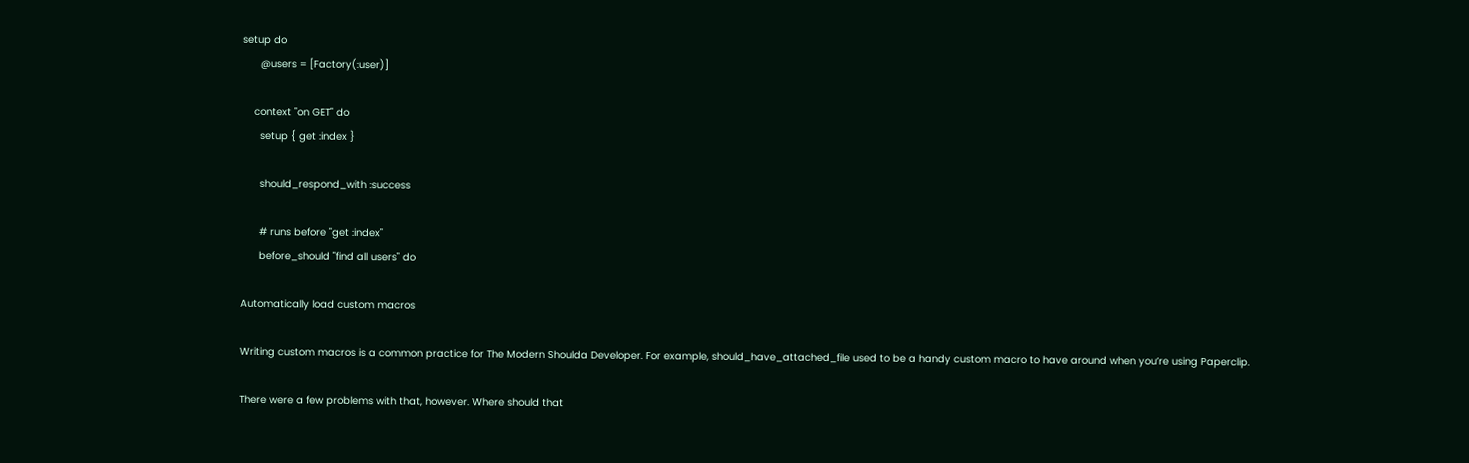setup do
      @users = [Factory(:user)]

    context "on GET" do
      setup { get :index }

      should_respond_with :success

      # runs before "get :index"
      before_should "find all users" do

Automatically load custom macros

Writing custom macros is a common practice for The Modern Shoulda Developer. For example, should_have_attached_file used to be a handy custom macro to have around when you’re using Paperclip.

There were a few problems with that, however. Where should that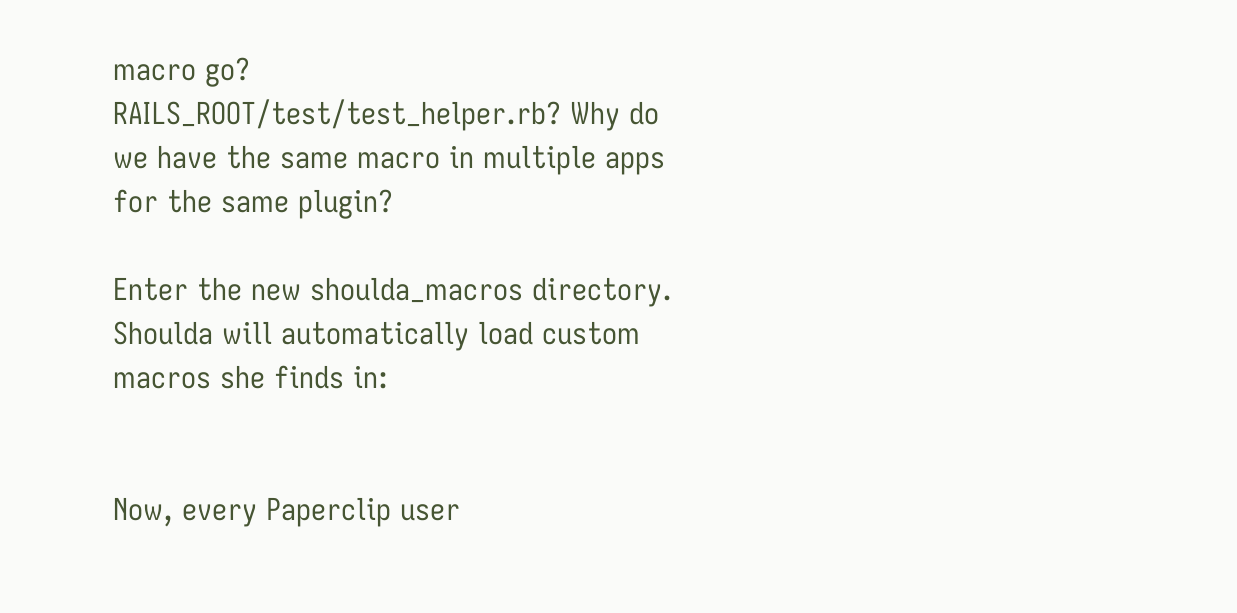macro go? RAILS_ROOT/test/test_helper.rb? Why do we have the same macro in multiple apps for the same plugin?

Enter the new shoulda_macros directory. Shoulda will automatically load custom macros she finds in:


Now, every Paperclip user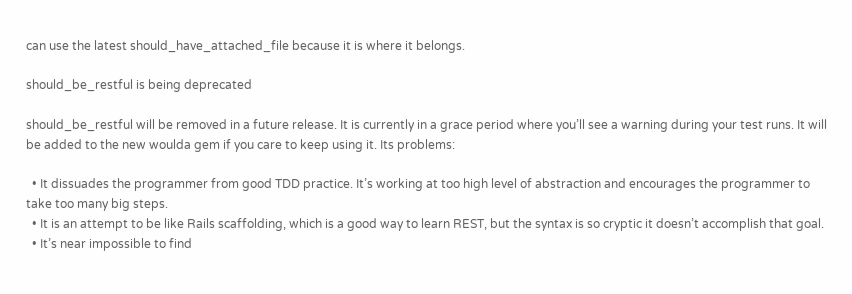can use the latest should_have_attached_file because it is where it belongs.

should_be_restful is being deprecated

should_be_restful will be removed in a future release. It is currently in a grace period where you’ll see a warning during your test runs. It will be added to the new woulda gem if you care to keep using it. Its problems:

  • It dissuades the programmer from good TDD practice. It’s working at too high level of abstraction and encourages the programmer to take too many big steps.
  • It is an attempt to be like Rails scaffolding, which is a good way to learn REST, but the syntax is so cryptic it doesn’t accomplish that goal.
  • It’s near impossible to find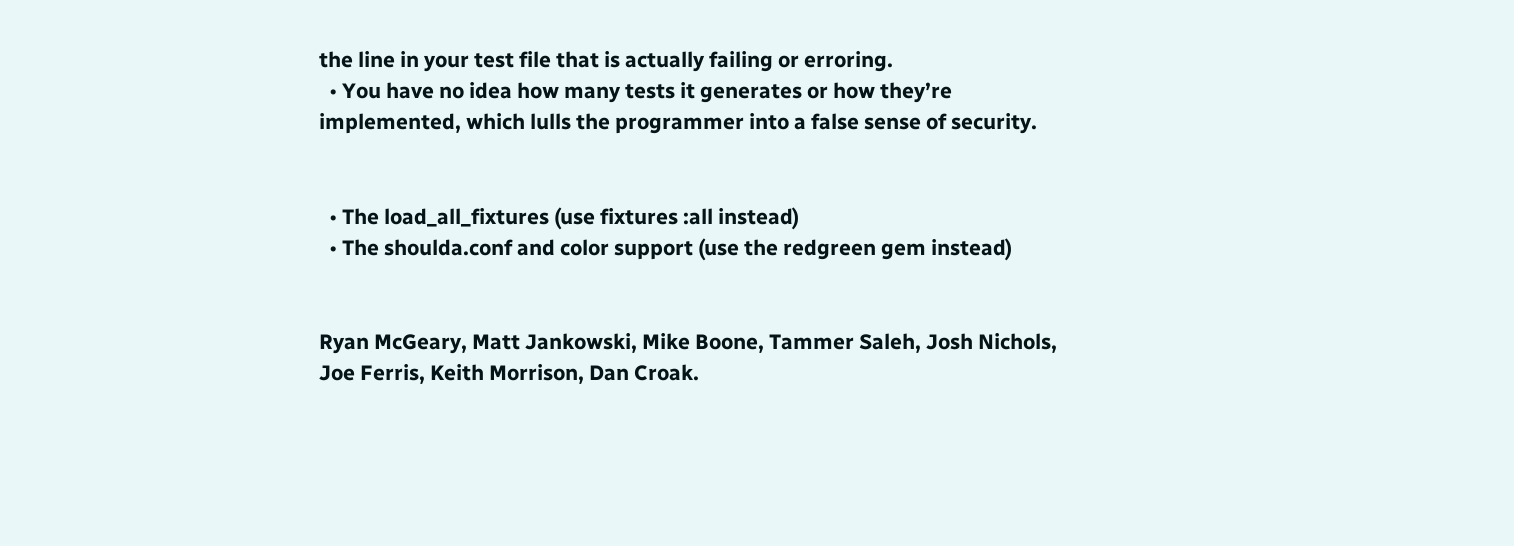the line in your test file that is actually failing or erroring.
  • You have no idea how many tests it generates or how they’re implemented, which lulls the programmer into a false sense of security.


  • The load_all_fixtures (use fixtures :all instead)
  • The shoulda.conf and color support (use the redgreen gem instead)


Ryan McGeary, Matt Jankowski, Mike Boone, Tammer Saleh, Josh Nichols, Joe Ferris, Keith Morrison, Dan Croak.